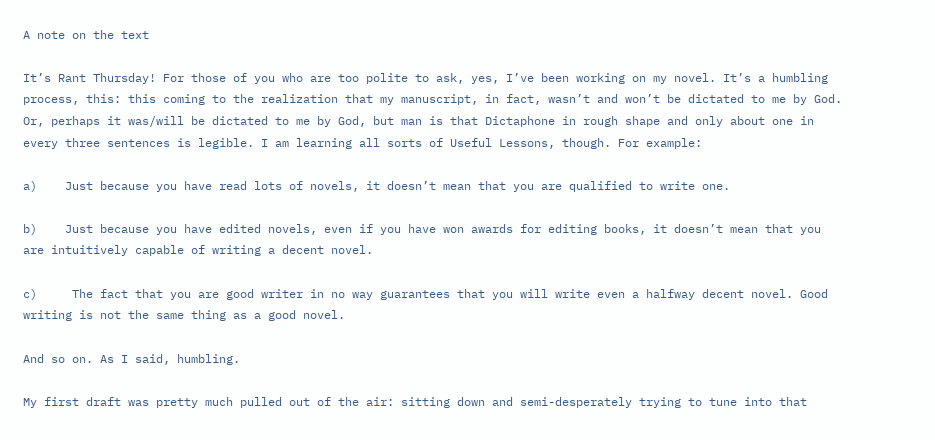A note on the text

It’s Rant Thursday! For those of you who are too polite to ask, yes, I’ve been working on my novel. It’s a humbling process, this: this coming to the realization that my manuscript, in fact, wasn’t and won’t be dictated to me by God. Or, perhaps it was/will be dictated to me by God, but man is that Dictaphone in rough shape and only about one in every three sentences is legible. I am learning all sorts of Useful Lessons, though. For example:

a)    Just because you have read lots of novels, it doesn’t mean that you are qualified to write one.

b)    Just because you have edited novels, even if you have won awards for editing books, it doesn’t mean that you are intuitively capable of writing a decent novel.

c)     The fact that you are good writer in no way guarantees that you will write even a halfway decent novel. Good writing is not the same thing as a good novel.

And so on. As I said, humbling.

My first draft was pretty much pulled out of the air: sitting down and semi-desperately trying to tune into that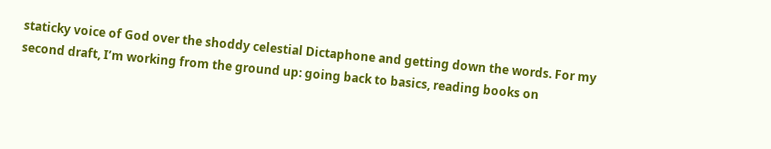staticky voice of God over the shoddy celestial Dictaphone and getting down the words. For my second draft, I’m working from the ground up: going back to basics, reading books on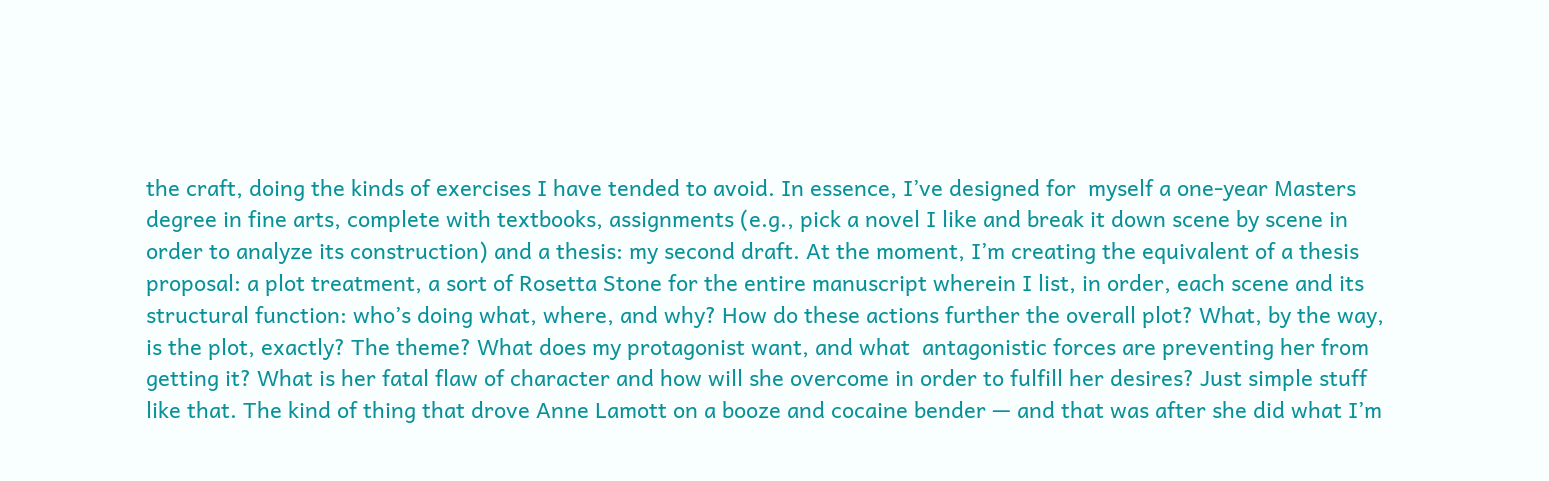the craft, doing the kinds of exercises I have tended to avoid. In essence, I’ve designed for  myself a one-year Masters degree in fine arts, complete with textbooks, assignments (e.g., pick a novel I like and break it down scene by scene in order to analyze its construction) and a thesis: my second draft. At the moment, I’m creating the equivalent of a thesis proposal: a plot treatment, a sort of Rosetta Stone for the entire manuscript wherein I list, in order, each scene and its structural function: who’s doing what, where, and why? How do these actions further the overall plot? What, by the way, is the plot, exactly? The theme? What does my protagonist want, and what  antagonistic forces are preventing her from getting it? What is her fatal flaw of character and how will she overcome in order to fulfill her desires? Just simple stuff like that. The kind of thing that drove Anne Lamott on a booze and cocaine bender — and that was after she did what I’m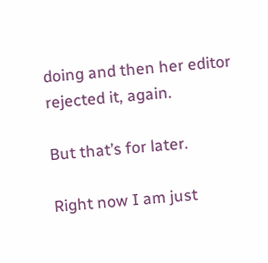doing and then her editor rejected it, again.

But that’s for later.

Right now I am just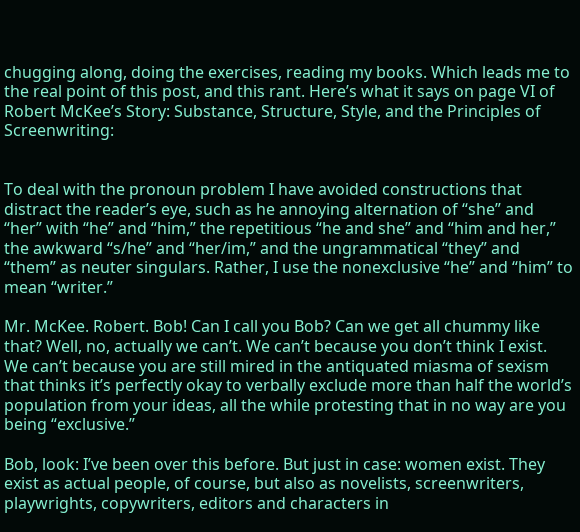chugging along, doing the exercises, reading my books. Which leads me to the real point of this post, and this rant. Here’s what it says on page VI of Robert McKee’s Story: Substance, Structure, Style, and the Principles of Screenwriting:


To deal with the pronoun problem I have avoided constructions that distract the reader’s eye, such as he annoying alternation of “she” and “her” with “he” and “him,” the repetitious “he and she” and “him and her,” the awkward “s/he” and “her/im,” and the ungrammatical “they” and “them” as neuter singulars. Rather, I use the nonexclusive “he” and “him” to mean “writer.”

Mr. McKee. Robert. Bob! Can I call you Bob? Can we get all chummy like that? Well, no, actually we can’t. We can’t because you don’t think I exist. We can’t because you are still mired in the antiquated miasma of sexism that thinks it’s perfectly okay to verbally exclude more than half the world’s population from your ideas, all the while protesting that in no way are you being “exclusive.”

Bob, look: I’ve been over this before. But just in case: women exist. They exist as actual people, of course, but also as novelists, screenwriters, playwrights, copywriters, editors and characters in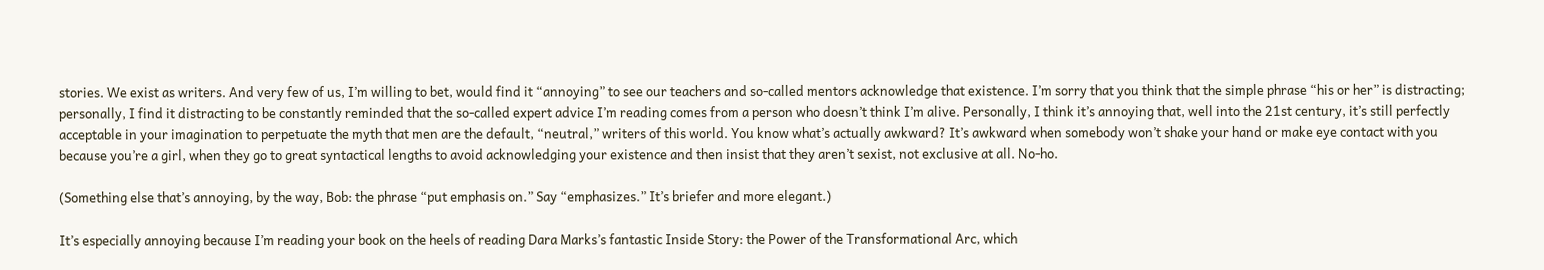stories. We exist as writers. And very few of us, I’m willing to bet, would find it “annoying” to see our teachers and so-called mentors acknowledge that existence. I’m sorry that you think that the simple phrase “his or her” is distracting; personally, I find it distracting to be constantly reminded that the so-called expert advice I’m reading comes from a person who doesn’t think I’m alive. Personally, I think it’s annoying that, well into the 21st century, it’s still perfectly acceptable in your imagination to perpetuate the myth that men are the default, “neutral,” writers of this world. You know what’s actually awkward? It’s awkward when somebody won’t shake your hand or make eye contact with you because you’re a girl, when they go to great syntactical lengths to avoid acknowledging your existence and then insist that they aren’t sexist, not exclusive at all. No-ho.

(Something else that’s annoying, by the way, Bob: the phrase “put emphasis on.” Say “emphasizes.” It’s briefer and more elegant.)

It’s especially annoying because I’m reading your book on the heels of reading Dara Marks’s fantastic Inside Story: the Power of the Transformational Arc, which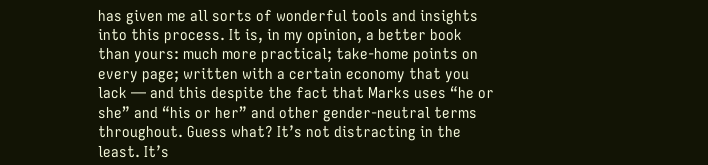has given me all sorts of wonderful tools and insights into this process. It is, in my opinion, a better book than yours: much more practical; take-home points on every page; written with a certain economy that you lack — and this despite the fact that Marks uses “he or she” and “his or her” and other gender-neutral terms throughout. Guess what? It’s not distracting in the least. It’s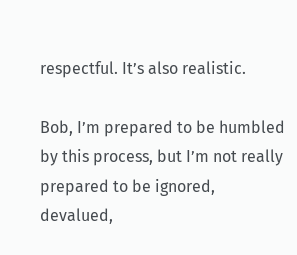respectful. It’s also realistic.

Bob, I’m prepared to be humbled by this process, but I’m not really prepared to be ignored, devalued,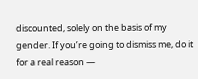discounted, solely on the basis of my gender. If you’re going to dismiss me, do it for a real reason —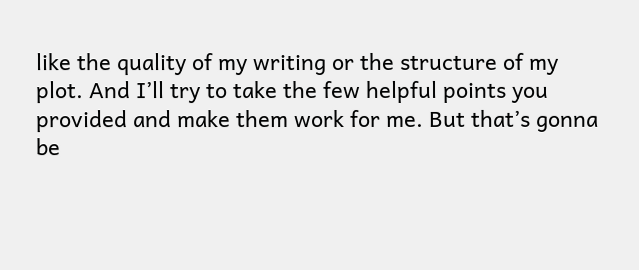like the quality of my writing or the structure of my plot. And I’ll try to take the few helpful points you provided and make them work for me. But that’s gonna be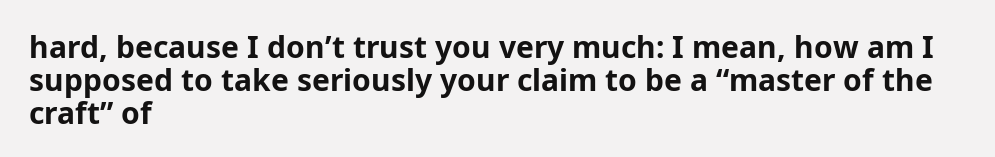hard, because I don’t trust you very much: I mean, how am I supposed to take seriously your claim to be a “master of the craft” of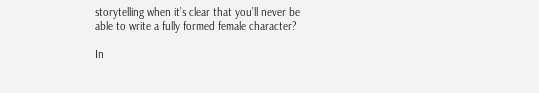storytelling when it’s clear that you’ll never be able to write a fully formed female character?

In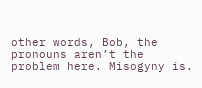other words, Bob, the pronouns aren’t the problem here. Misogyny is.